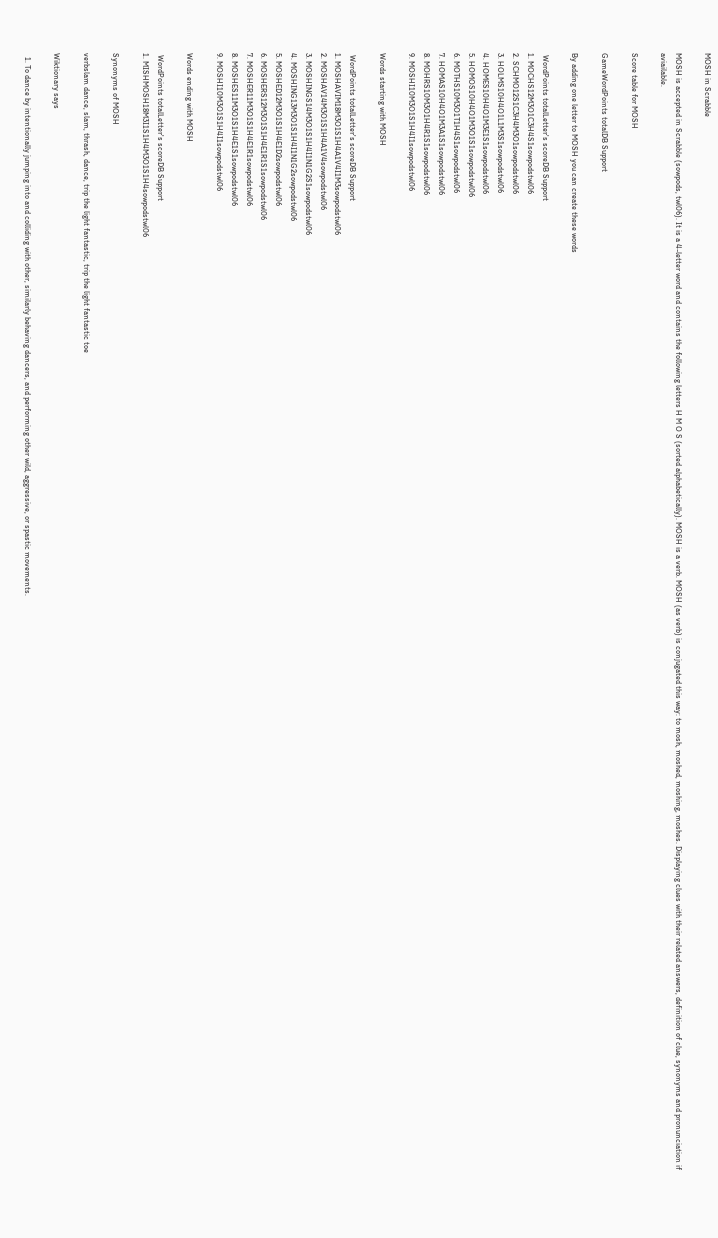MOSH in Scrabble

MOSH is accepted in Scrabble (sowpods, twl06). It is a 4-letter word and contains the following letters H M O S (sorted alphabetically). MOSH is a verb. MOSH (as verb) is conjugated this way: to mosh, moshed, moshing, moshes. Displaying clues with their related answers, definition of clue, synonyms and pronunciation if aviailable.

Score table for MOSH

GameWordPoints totalDB Support

By adding one letter to MOSH you can create these words

 WordPoints totalLetter's scoreDB Support
1. MOCHS12M3O1C3H4S1sowpodstwl06
2. SCHMO12S1C3H4M3O1sowpodstwl06
3. HOLMS10H4O1L1M3S1sowpodstwl06
4. HOMES10H4O1M3E1S1sowpodstwl06
5. HOMOS10H4O1M3O1S1sowpodstwl06
6. MOTHS10M3O1T1H4S1sowpodstwl06
7. HOMAS10H4O1M3A1S1sowpodstwl06
8. MOHRS10M3O1H4R1S1sowpodstwl06
9. MOSHI10M3O1S1H4I1sowpodstwl06

Words starting with MOSH

 WordPoints totalLetter's scoreDB Support
1. MOSHAVIM18M3O1S1H4A1V4I1M3sowpodstwl06
2. MOSHAV14M3O1S1H4A1V4sowpodstwl06
3. MOSHINGS14M3O1S1H4I1N1G2S1sowpodstwl06
4. MOSHING13M3O1S1H4I1N1G2sowpodstwl06
5. MOSHED12M3O1S1H4E1D2sowpodstwl06
6. MOSHERS12M3O1S1H4E1R1S1sowpodstwl06
7. MOSHER11M3O1S1H4E1R1sowpodstwl06
8. MOSHES11M3O1S1H4E1S1sowpodstwl06
9. MOSHI10M3O1S1H4I1sowpodstwl06

Words ending with MOSH

 WordPoints totalLetter's scoreDB Support
1. MISHMOSH18M3I1S1H4M3O1S1H4sowpodstwl06

Synonyms of MOSH

verbslam dance, slam, thrash, dance, trip the light fantastic, trip the light fantastic toe

Wiktionary says

  1. To dance by intentionally jumping into and colliding with other, similarly behaving dancers, and performing other wild, aggressive, or spastic movements.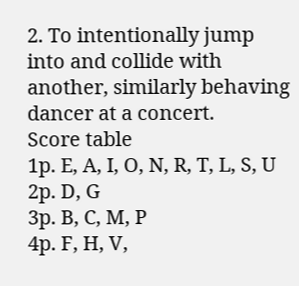2. To intentionally jump into and collide with another, similarly behaving dancer at a concert.
Score table
1p. E, A, I, O, N, R, T, L, S, U
2p. D, G
3p. B, C, M, P
4p. F, H, V,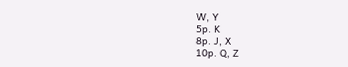W, Y
5p. K
8p. J, X
10p. Q, Z